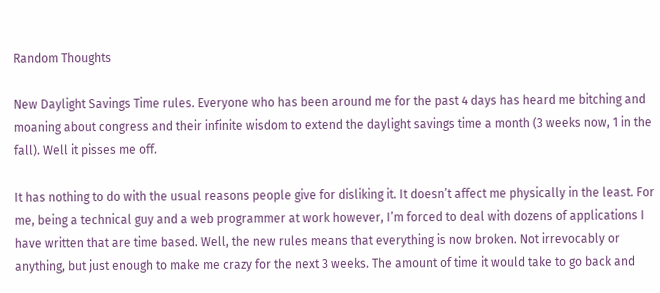Random Thoughts

New Daylight Savings Time rules. Everyone who has been around me for the past 4 days has heard me bitching and moaning about congress and their infinite wisdom to extend the daylight savings time a month (3 weeks now, 1 in the fall). Well it pisses me off.

It has nothing to do with the usual reasons people give for disliking it. It doesn’t affect me physically in the least. For me, being a technical guy and a web programmer at work however, I’m forced to deal with dozens of applications I have written that are time based. Well, the new rules means that everything is now broken. Not irrevocably or anything, but just enough to make me crazy for the next 3 weeks. The amount of time it would take to go back and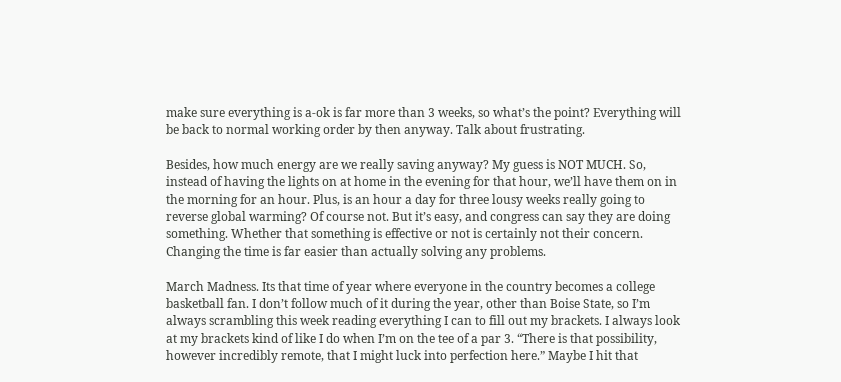make sure everything is a-ok is far more than 3 weeks, so what’s the point? Everything will be back to normal working order by then anyway. Talk about frustrating.

Besides, how much energy are we really saving anyway? My guess is NOT MUCH. So, instead of having the lights on at home in the evening for that hour, we’ll have them on in the morning for an hour. Plus, is an hour a day for three lousy weeks really going to reverse global warming? Of course not. But it’s easy, and congress can say they are doing something. Whether that something is effective or not is certainly not their concern. Changing the time is far easier than actually solving any problems.

March Madness. Its that time of year where everyone in the country becomes a college basketball fan. I don’t follow much of it during the year, other than Boise State, so I’m always scrambling this week reading everything I can to fill out my brackets. I always look at my brackets kind of like I do when I’m on the tee of a par 3. “There is that possibility, however incredibly remote, that I might luck into perfection here.” Maybe I hit that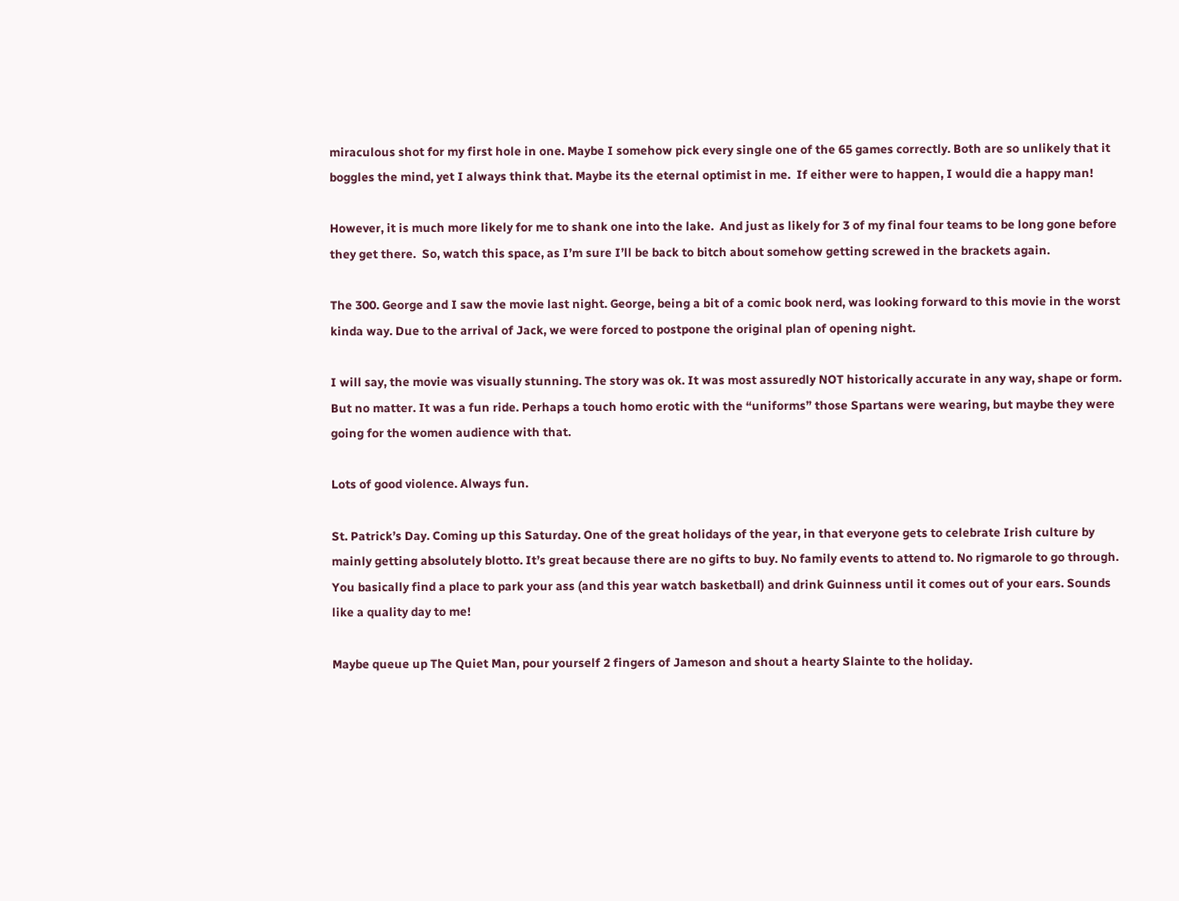miraculous shot for my first hole in one. Maybe I somehow pick every single one of the 65 games correctly. Both are so unlikely that it boggles the mind, yet I always think that. Maybe its the eternal optimist in me.  If either were to happen, I would die a happy man!

However, it is much more likely for me to shank one into the lake.  And just as likely for 3 of my final four teams to be long gone before they get there.  So, watch this space, as I’m sure I’ll be back to bitch about somehow getting screwed in the brackets again.

The 300. George and I saw the movie last night. George, being a bit of a comic book nerd, was looking forward to this movie in the worst kinda way. Due to the arrival of Jack, we were forced to postpone the original plan of opening night.

I will say, the movie was visually stunning. The story was ok. It was most assuredly NOT historically accurate in any way, shape or form. But no matter. It was a fun ride. Perhaps a touch homo erotic with the “uniforms” those Spartans were wearing, but maybe they were going for the women audience with that.

Lots of good violence. Always fun.

St. Patrick’s Day. Coming up this Saturday. One of the great holidays of the year, in that everyone gets to celebrate Irish culture by mainly getting absolutely blotto. It’s great because there are no gifts to buy. No family events to attend to. No rigmarole to go through. You basically find a place to park your ass (and this year watch basketball) and drink Guinness until it comes out of your ears. Sounds like a quality day to me!

Maybe queue up The Quiet Man, pour yourself 2 fingers of Jameson and shout a hearty Slainte to the holiday.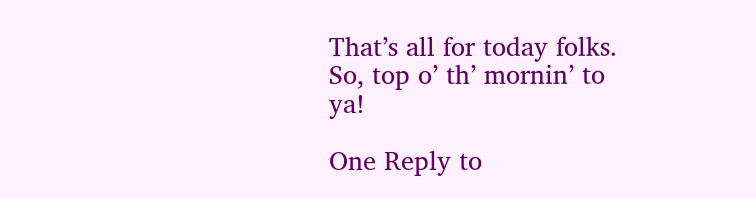That’s all for today folks. So, top o’ th’ mornin’ to ya!

One Reply to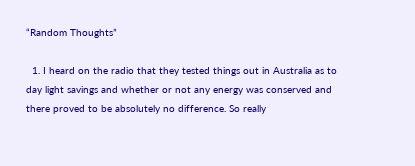“Random Thoughts”

  1. I heard on the radio that they tested things out in Australia as to day light savings and whether or not any energy was conserved and there proved to be absolutely no difference. So really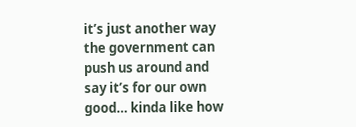it’s just another way the government can push us around and say it’s for our own good… kinda like how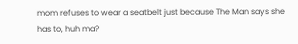mom refuses to wear a seatbelt just because The Man says she has to, huh ma?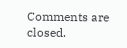Comments are closed.